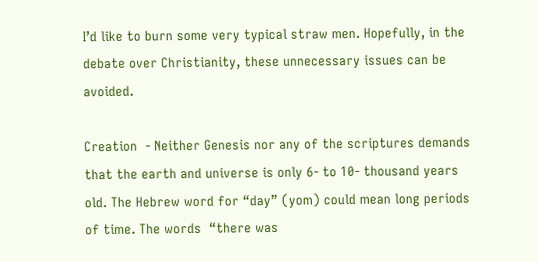I’d like to burn some very typical straw men. Hopefully, in the debate over Christianity, these unnecessary issues can be avoided.

Creation  - Neither Genesis nor any of the scriptures demands that the earth and universe is only 6- to 10- thousand years old. The Hebrew word for “day” (yom) could mean long periods of time. The words  “there was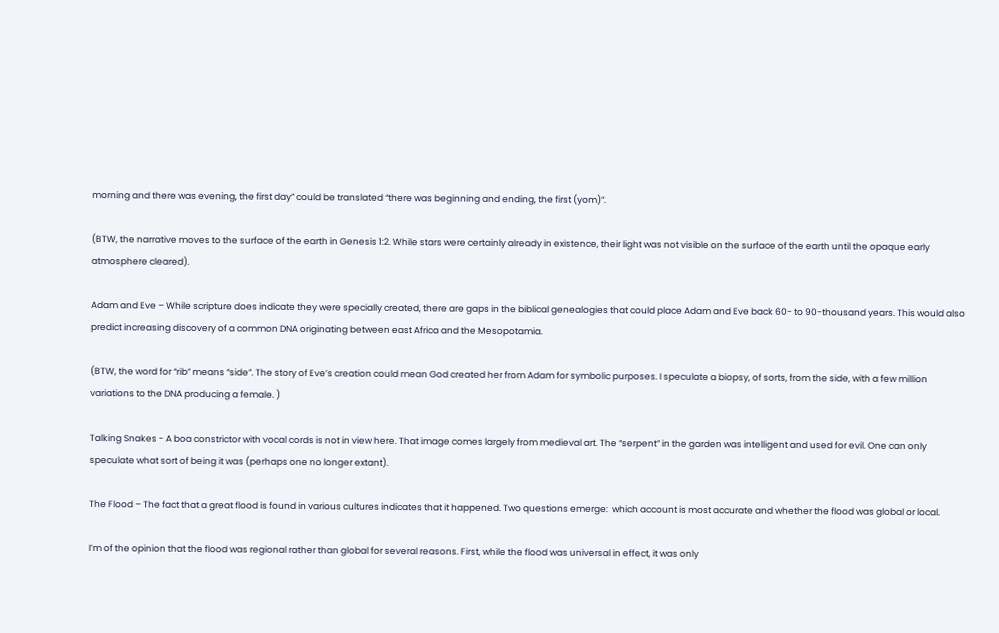morning and there was evening, the first day” could be translated “there was beginning and ending, the first (yom)”.

(BTW, the narrative moves to the surface of the earth in Genesis 1:2. While stars were certainly already in existence, their light was not visible on the surface of the earth until the opaque early atmosphere cleared).

Adam and Eve – While scripture does indicate they were specially created, there are gaps in the biblical genealogies that could place Adam and Eve back 60- to 90-thousand years. This would also predict increasing discovery of a common DNA originating between east Africa and the Mesopotamia.

(BTW, the word for “rib” means “side”. The story of Eve’s creation could mean God created her from Adam for symbolic purposes. I speculate a biopsy, of sorts, from the side, with a few million variations to the DNA producing a female. )

Talking Snakes - A boa constrictor with vocal cords is not in view here. That image comes largely from medieval art. The “serpent” in the garden was intelligent and used for evil. One can only speculate what sort of being it was (perhaps one no longer extant).

The Flood – The fact that a great flood is found in various cultures indicates that it happened. Two questions emerge:  which account is most accurate and whether the flood was global or local.

I’m of the opinion that the flood was regional rather than global for several reasons. First, while the flood was universal in effect, it was only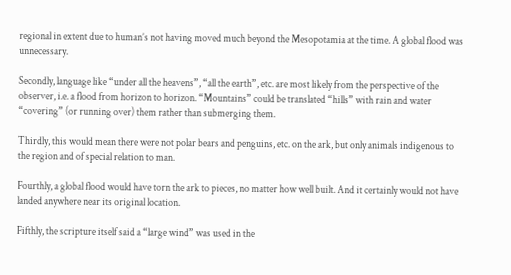regional in extent due to human’s not having moved much beyond the Mesopotamia at the time. A global flood was unnecessary.

Secondly, language like “under all the heavens”, “all the earth”, etc. are most likely from the perspective of the observer, i.e. a flood from horizon to horizon. “Mountains” could be translated “hills” with rain and water “covering” (or running over) them rather than submerging them.

Thirdly, this would mean there were not polar bears and penguins, etc. on the ark, but only animals indigenous to the region and of special relation to man.

Fourthly, a global flood would have torn the ark to pieces, no matter how well built. And it certainly would not have landed anywhere near its original location.

Fifthly, the scripture itself said a “large wind” was used in the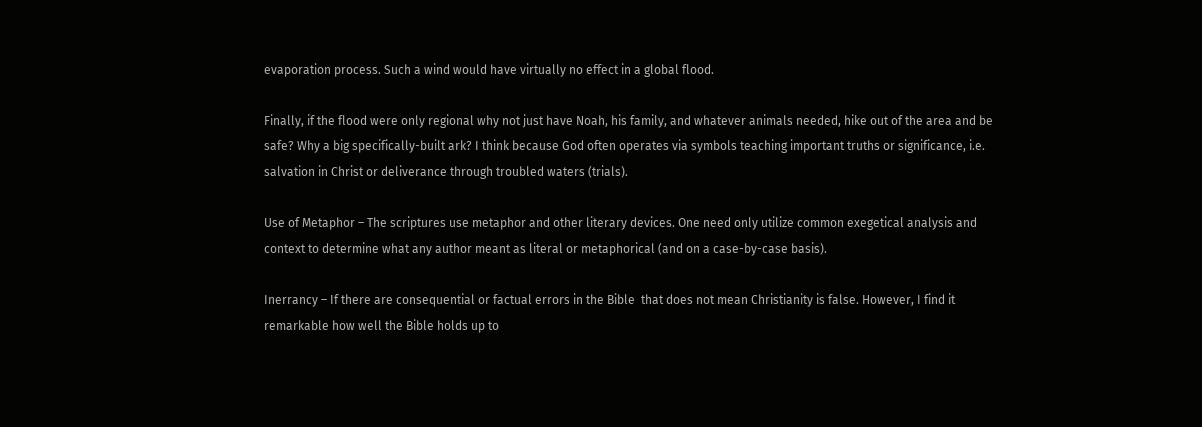evaporation process. Such a wind would have virtually no effect in a global flood.

Finally, if the flood were only regional why not just have Noah, his family, and whatever animals needed, hike out of the area and be safe? Why a big specifically-built ark? I think because God often operates via symbols teaching important truths or significance, i.e. salvation in Christ or deliverance through troubled waters (trials).

Use of Metaphor – The scriptures use metaphor and other literary devices. One need only utilize common exegetical analysis and context to determine what any author meant as literal or metaphorical (and on a case-by-case basis).

Inerrancy – If there are consequential or factual errors in the Bible  that does not mean Christianity is false. However, I find it remarkable how well the Bible holds up to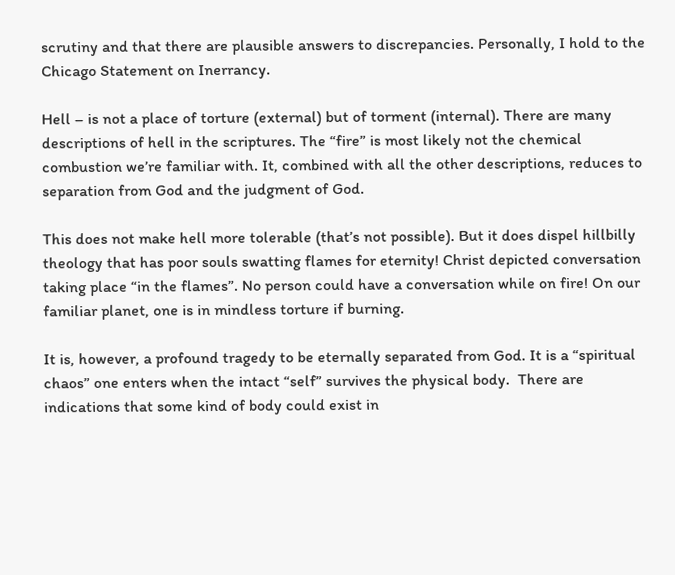scrutiny and that there are plausible answers to discrepancies. Personally, I hold to the Chicago Statement on Inerrancy.

Hell – is not a place of torture (external) but of torment (internal). There are many descriptions of hell in the scriptures. The “fire” is most likely not the chemical combustion we’re familiar with. It, combined with all the other descriptions, reduces to separation from God and the judgment of God.

This does not make hell more tolerable (that’s not possible). But it does dispel hillbilly theology that has poor souls swatting flames for eternity! Christ depicted conversation taking place “in the flames”. No person could have a conversation while on fire! On our familiar planet, one is in mindless torture if burning.

It is, however, a profound tragedy to be eternally separated from God. It is a “spiritual chaos” one enters when the intact “self” survives the physical body.  There are indications that some kind of body could exist in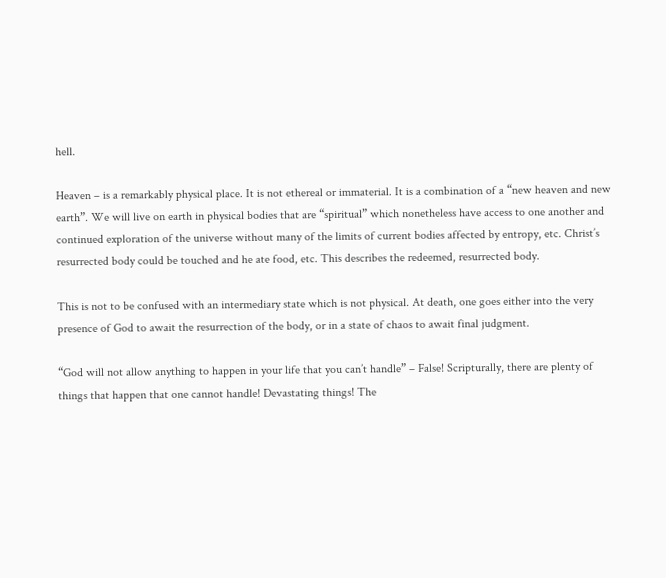hell.

Heaven – is a remarkably physical place. It is not ethereal or immaterial. It is a combination of a “new heaven and new earth”. We will live on earth in physical bodies that are “spiritual” which nonetheless have access to one another and continued exploration of the universe without many of the limits of current bodies affected by entropy, etc. Christ’s resurrected body could be touched and he ate food, etc. This describes the redeemed, resurrected body.

This is not to be confused with an intermediary state which is not physical. At death, one goes either into the very presence of God to await the resurrection of the body, or in a state of chaos to await final judgment.

“God will not allow anything to happen in your life that you can’t handle” – False! Scripturally, there are plenty of things that happen that one cannot handle! Devastating things! The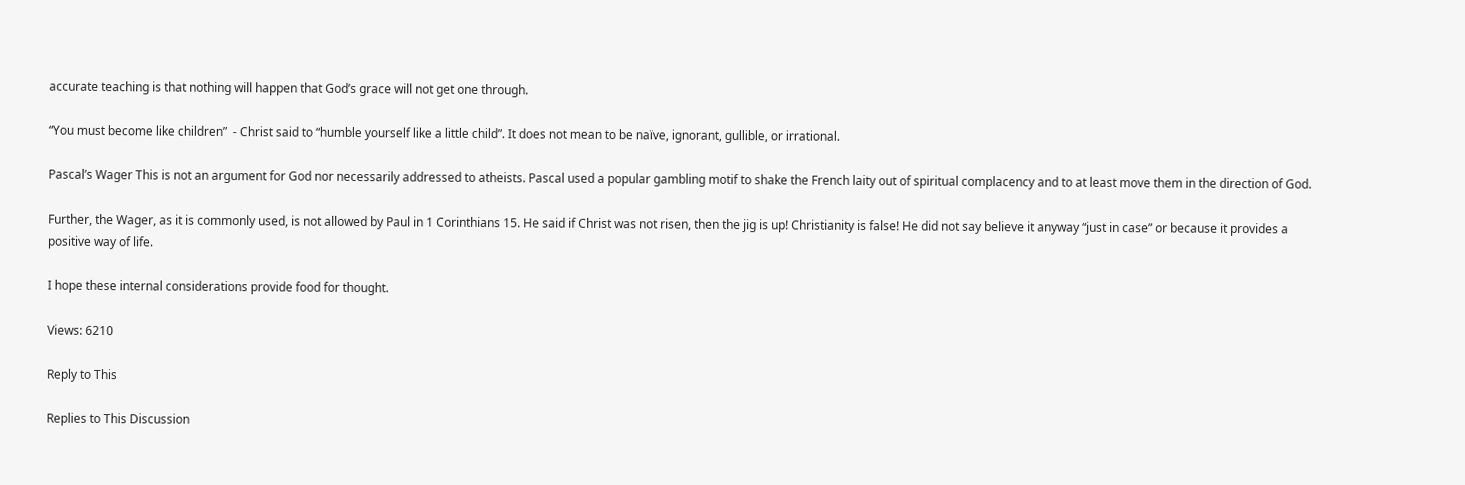accurate teaching is that nothing will happen that God’s grace will not get one through.

“You must become like children”  - Christ said to “humble yourself like a little child”. It does not mean to be naïve, ignorant, gullible, or irrational.

Pascal’s Wager This is not an argument for God nor necessarily addressed to atheists. Pascal used a popular gambling motif to shake the French laity out of spiritual complacency and to at least move them in the direction of God.

Further, the Wager, as it is commonly used, is not allowed by Paul in 1 Corinthians 15. He said if Christ was not risen, then the jig is up! Christianity is false! He did not say believe it anyway “just in case” or because it provides a positive way of life.

I hope these internal considerations provide food for thought.

Views: 6210

Reply to This

Replies to This Discussion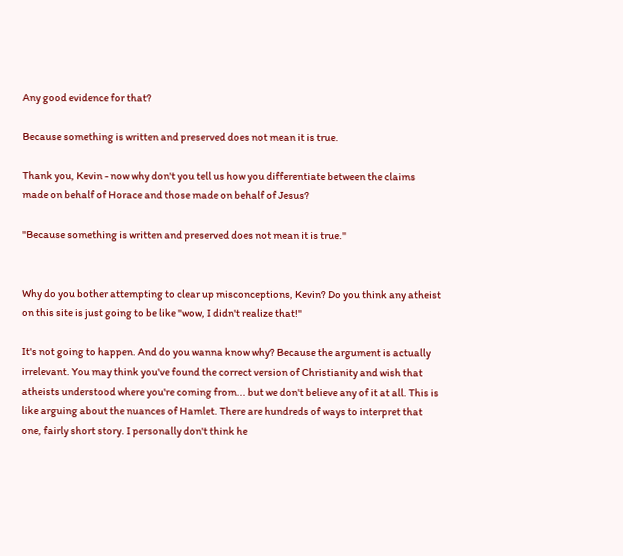Any good evidence for that?

Because something is written and preserved does not mean it is true.

Thank you, Kevin - now why don't you tell us how you differentiate between the claims made on behalf of Horace and those made on behalf of Jesus?

"Because something is written and preserved does not mean it is true."


Why do you bother attempting to clear up misconceptions, Kevin? Do you think any atheist on this site is just going to be like "wow, I didn't realize that!"

It's not going to happen. And do you wanna know why? Because the argument is actually irrelevant. You may think you've found the correct version of Christianity and wish that atheists understood where you're coming from... but we don't believe any of it at all. This is like arguing about the nuances of Hamlet. There are hundreds of ways to interpret that one, fairly short story. I personally don't think he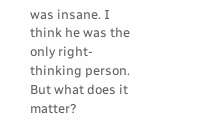was insane. I think he was the only right-thinking person. But what does it matter?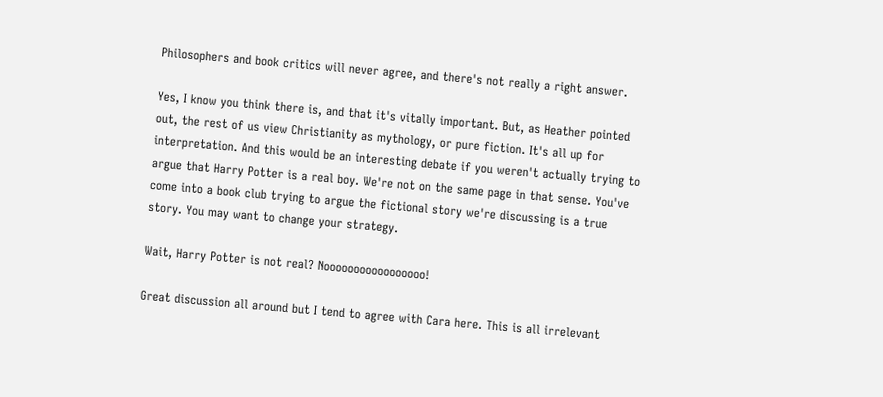Philosophers and book critics will never agree, and there's not really a right answer.

Yes, I know you think there is, and that it's vitally important. But, as Heather pointed out, the rest of us view Christianity as mythology, or pure fiction. It's all up for interpretation. And this would be an interesting debate if you weren't actually trying to argue that Harry Potter is a real boy. We're not on the same page in that sense. You've come into a book club trying to argue the fictional story we're discussing is a true story. You may want to change your strategy.

Wait, Harry Potter is not real? Nooooooooooooooooo!

Great discussion all around but I tend to agree with Cara here. This is all irrelevant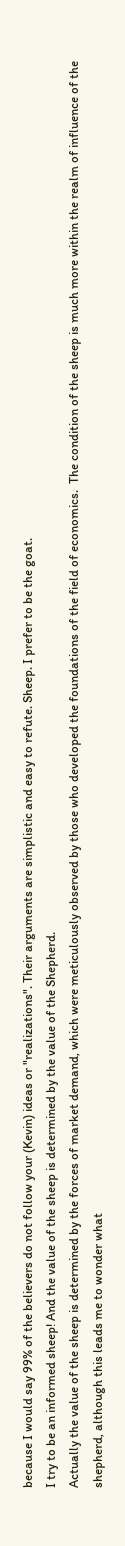because I would say 99% of the believers do not follow your (Kevin) ideas or "realizations". Their arguments are simplistic and easy to refute. Sheep. I prefer to be the goat.
I try to be an informed sheep! And the value of the sheep is determined by the value of the Shepherd.
Actually the value of the sheep is determined by the forces of market demand, which were meticulously observed by those who developed the foundations of the field of economics.  The condition of the sheep is much more within the realm of influence of the shepherd, although this leads me to wonder what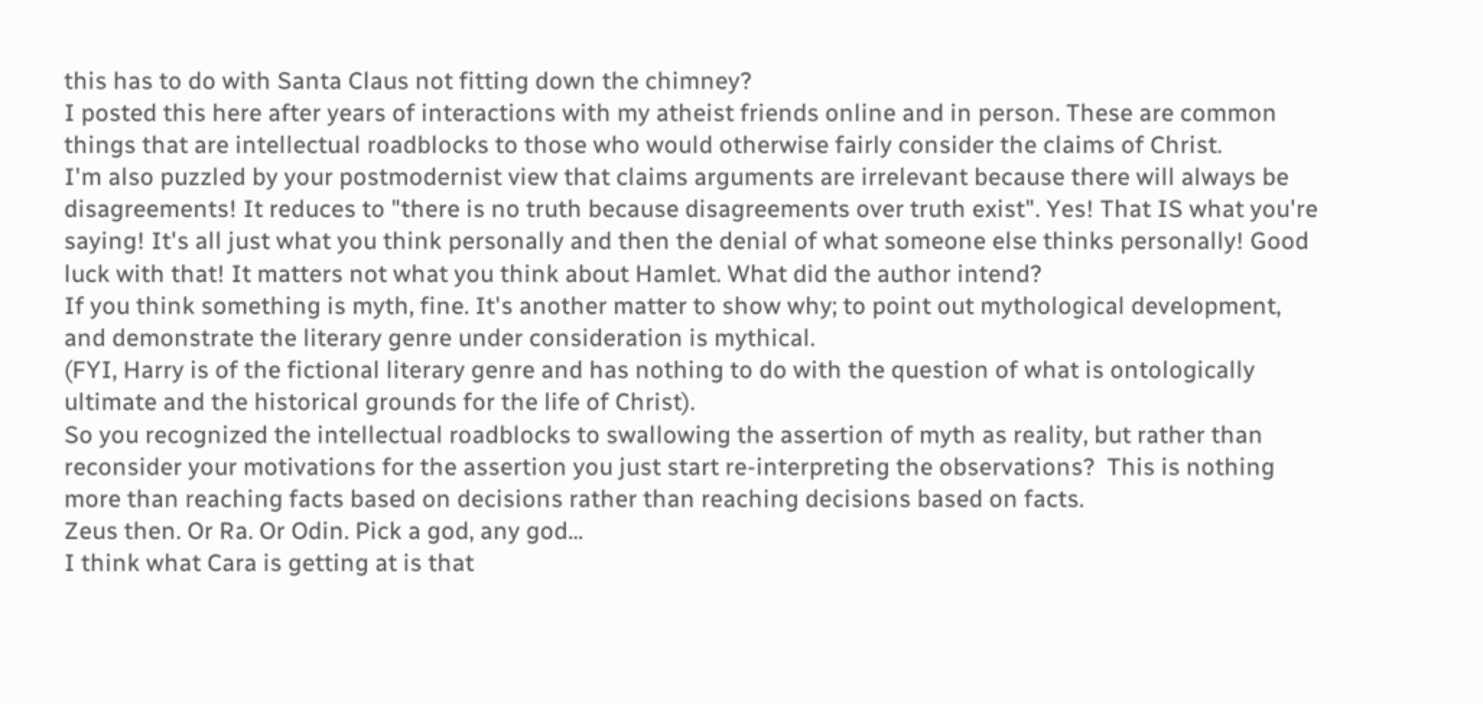this has to do with Santa Claus not fitting down the chimney?
I posted this here after years of interactions with my atheist friends online and in person. These are common things that are intellectual roadblocks to those who would otherwise fairly consider the claims of Christ.
I'm also puzzled by your postmodernist view that claims arguments are irrelevant because there will always be disagreements! It reduces to "there is no truth because disagreements over truth exist". Yes! That IS what you're saying! It's all just what you think personally and then the denial of what someone else thinks personally! Good luck with that! It matters not what you think about Hamlet. What did the author intend?
If you think something is myth, fine. It's another matter to show why; to point out mythological development, and demonstrate the literary genre under consideration is mythical.
(FYI, Harry is of the fictional literary genre and has nothing to do with the question of what is ontologically ultimate and the historical grounds for the life of Christ).
So you recognized the intellectual roadblocks to swallowing the assertion of myth as reality, but rather than reconsider your motivations for the assertion you just start re-interpreting the observations?  This is nothing more than reaching facts based on decisions rather than reaching decisions based on facts.
Zeus then. Or Ra. Or Odin. Pick a god, any god...
I think what Cara is getting at is that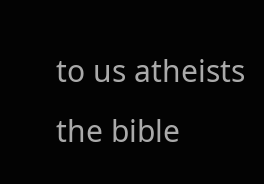to us atheists the bible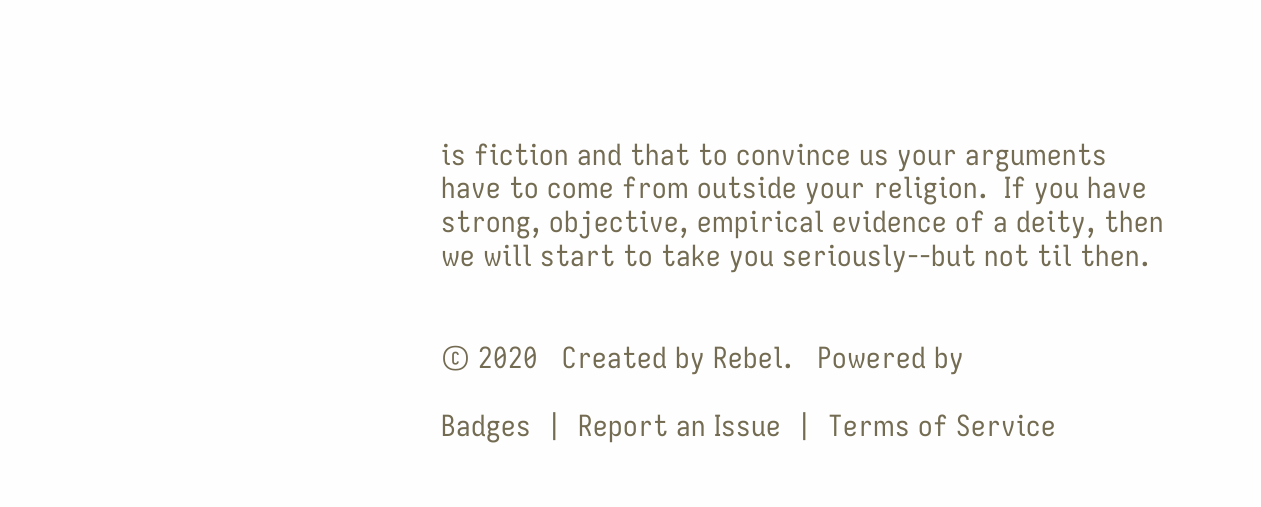is fiction and that to convince us your arguments have to come from outside your religion.  If you have strong, objective, empirical evidence of a deity, then we will start to take you seriously--but not til then.


© 2020   Created by Rebel.   Powered by

Badges  |  Report an Issue  |  Terms of Service